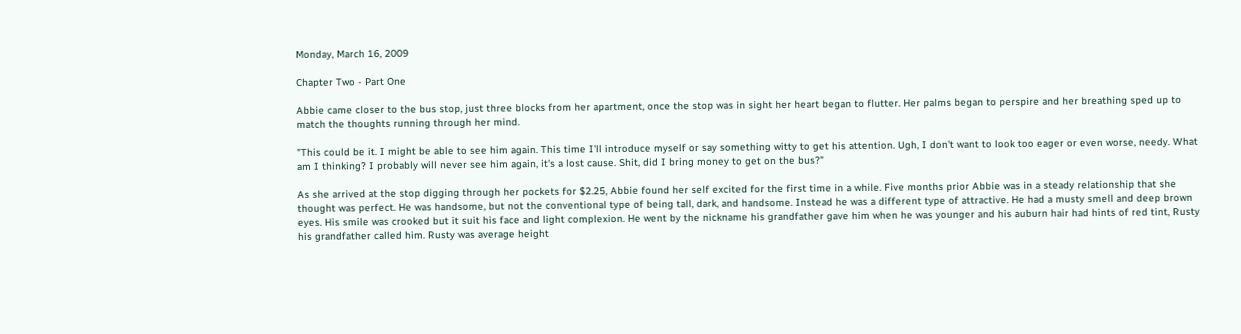Monday, March 16, 2009

Chapter Two - Part One

Abbie came closer to the bus stop, just three blocks from her apartment, once the stop was in sight her heart began to flutter. Her palms began to perspire and her breathing sped up to match the thoughts running through her mind.

"This could be it. I might be able to see him again. This time I'll introduce myself or say something witty to get his attention. Ugh, I don't want to look too eager or even worse, needy. What am I thinking? I probably will never see him again, it's a lost cause. Shit, did I bring money to get on the bus?"

As she arrived at the stop digging through her pockets for $2.25, Abbie found her self excited for the first time in a while. Five months prior Abbie was in a steady relationship that she thought was perfect. He was handsome, but not the conventional type of being tall, dark, and handsome. Instead he was a different type of attractive. He had a musty smell and deep brown eyes. His smile was crooked but it suit his face and light complexion. He went by the nickname his grandfather gave him when he was younger and his auburn hair had hints of red tint, Rusty his grandfather called him. Rusty was average height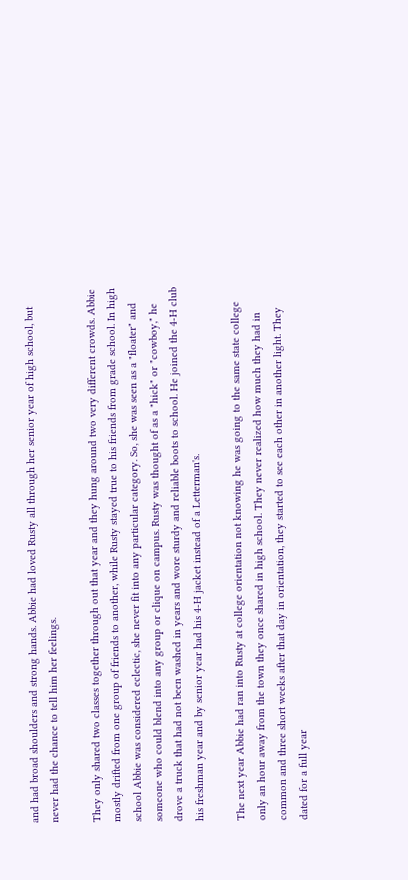and had broad shoulders and strong hands. Abbie had loved Rusty all through her senior year of high school, but never had the chance to tell him her feelings.

They only shared two classes together through out that year and they hung around two very different crowds. Abbie mostly drifted from one group of friends to another, while Rusty stayed true to his friends from grade school. In high school Abbie was considered eclectic, she never fit into any particular category. So, she was seen as a "floater" and someone who could blend into any group or clique on campus. Rusty was thought of as a "hick" or "cowboy," he drove a truck that had not been washed in years and wore sturdy and reliable boots to school. He joined the 4-H club his freshman year and by senior year had his 4-H jacket instead of a Letterman's.

The next year Abbie had ran into Rusty at college orientation not knowing he was going to the same state college only an hour away from the town they once shared in high school. They never realized how much they had in common and three short weeks after that day in orientation, they started to see each other in another light. They dated for a full year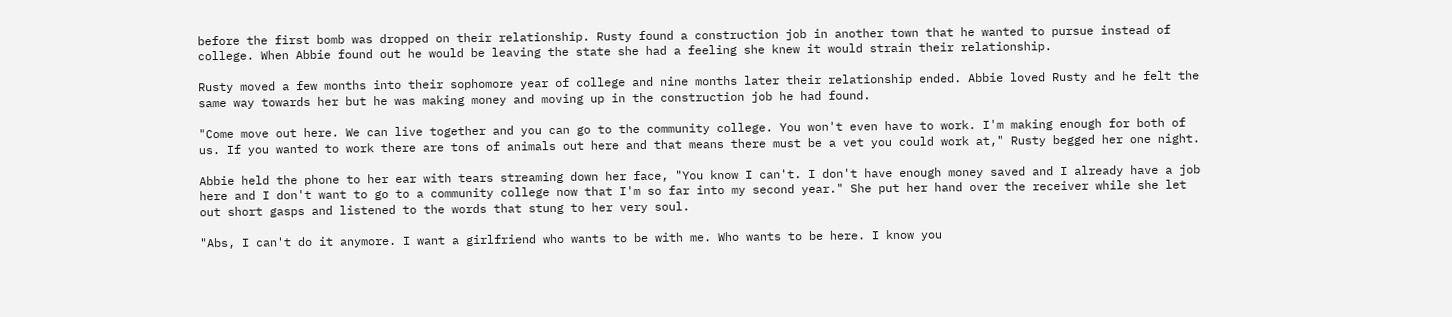before the first bomb was dropped on their relationship. Rusty found a construction job in another town that he wanted to pursue instead of college. When Abbie found out he would be leaving the state she had a feeling she knew it would strain their relationship.

Rusty moved a few months into their sophomore year of college and nine months later their relationship ended. Abbie loved Rusty and he felt the same way towards her but he was making money and moving up in the construction job he had found.

"Come move out here. We can live together and you can go to the community college. You won't even have to work. I'm making enough for both of us. If you wanted to work there are tons of animals out here and that means there must be a vet you could work at," Rusty begged her one night.

Abbie held the phone to her ear with tears streaming down her face, "You know I can't. I don't have enough money saved and I already have a job here and I don't want to go to a community college now that I'm so far into my second year." She put her hand over the receiver while she let out short gasps and listened to the words that stung to her very soul.

"Abs, I can't do it anymore. I want a girlfriend who wants to be with me. Who wants to be here. I know you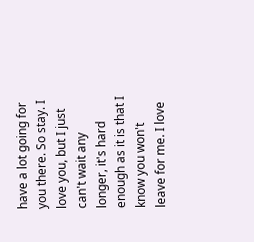have a lot going for you there. So stay. I love you, but I just can't wait any longer, it's hard enough as it is that I know you won't leave for me. I love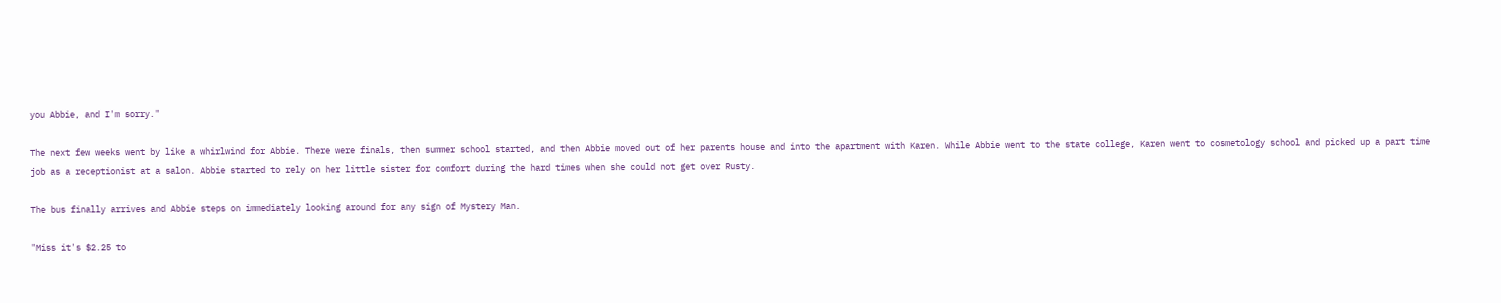you Abbie, and I'm sorry."

The next few weeks went by like a whirlwind for Abbie. There were finals, then summer school started, and then Abbie moved out of her parents house and into the apartment with Karen. While Abbie went to the state college, Karen went to cosmetology school and picked up a part time job as a receptionist at a salon. Abbie started to rely on her little sister for comfort during the hard times when she could not get over Rusty.

The bus finally arrives and Abbie steps on immediately looking around for any sign of Mystery Man.

"Miss it's $2.25 to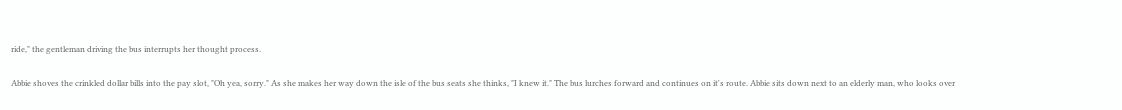ride," the gentleman driving the bus interrupts her thought process.

Abbie shoves the crinkled dollar bills into the pay slot, "Oh yea, sorry." As she makes her way down the isle of the bus seats she thinks, "I knew it." The bus lurches forward and continues on it's route. Abbie sits down next to an elderly man, who looks over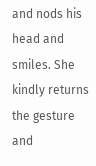and nods his head and smiles. She kindly returns the gesture and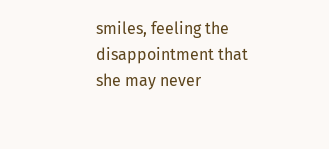smiles, feeling the disappointment that she may never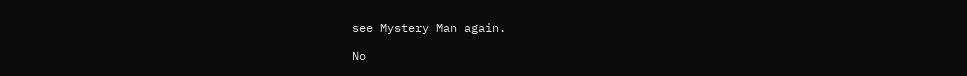see Mystery Man again.

No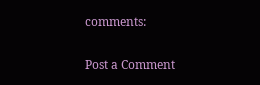comments:

Post a Comment